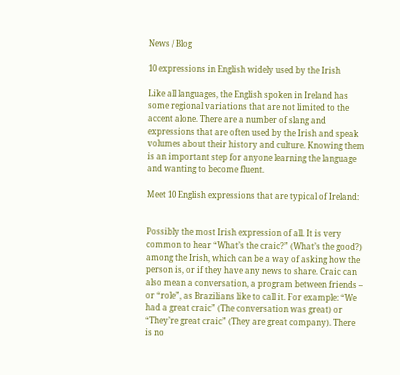News / Blog

10 expressions in English widely used by the Irish

Like all languages, the English spoken in Ireland has some regional variations that are not limited to the accent alone. There are a number of slang and expressions that are often used by the Irish and speak volumes about their history and culture. Knowing them is an important step for anyone learning the language and wanting to become fluent.

Meet 10 English expressions that are typical of Ireland:


Possibly the most Irish expression of all. It is very common to hear “What’s the craic?” (What’s the good?) among the Irish, which can be a way of asking how the person is, or if they have any news to share. Craic can also mean a conversation, a program between friends – or “role”, as Brazilians like to call it. For example: “We had a great craic” (The conversation was great) or “They’re great craic” (They are great company). There is no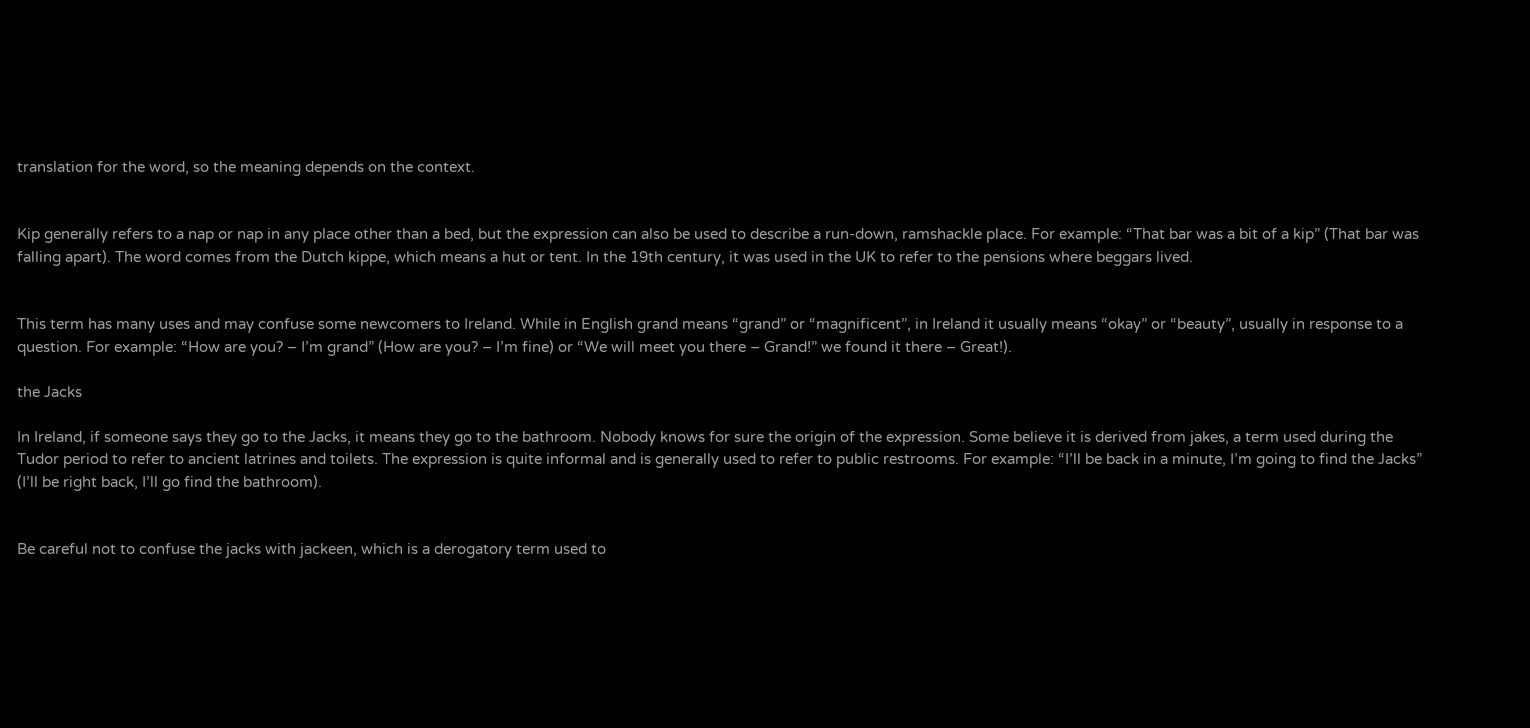translation for the word, so the meaning depends on the context.


Kip generally refers to a nap or nap in any place other than a bed, but the expression can also be used to describe a run-down, ramshackle place. For example: “That bar was a bit of a kip” (That bar was falling apart). The word comes from the Dutch kippe, which means a hut or tent. In the 19th century, it was used in the UK to refer to the pensions where beggars lived.


This term has many uses and may confuse some newcomers to Ireland. While in English grand means “grand” or “magnificent”, in Ireland it usually means “okay” or “beauty”, usually in response to a question. For example: “How are you? – I’m grand” (How are you? – I’m fine) or “We will meet you there – Grand!” we found it there – Great!).

the Jacks

In Ireland, if someone says they go to the Jacks, it means they go to the bathroom. Nobody knows for sure the origin of the expression. Some believe it is derived from jakes, a term used during the Tudor period to refer to ancient latrines and toilets. The expression is quite informal and is generally used to refer to public restrooms. For example: “I’ll be back in a minute, I’m going to find the Jacks” (I’ll be right back, I’ll go find the bathroom).


Be careful not to confuse the jacks with jackeen, which is a derogatory term used to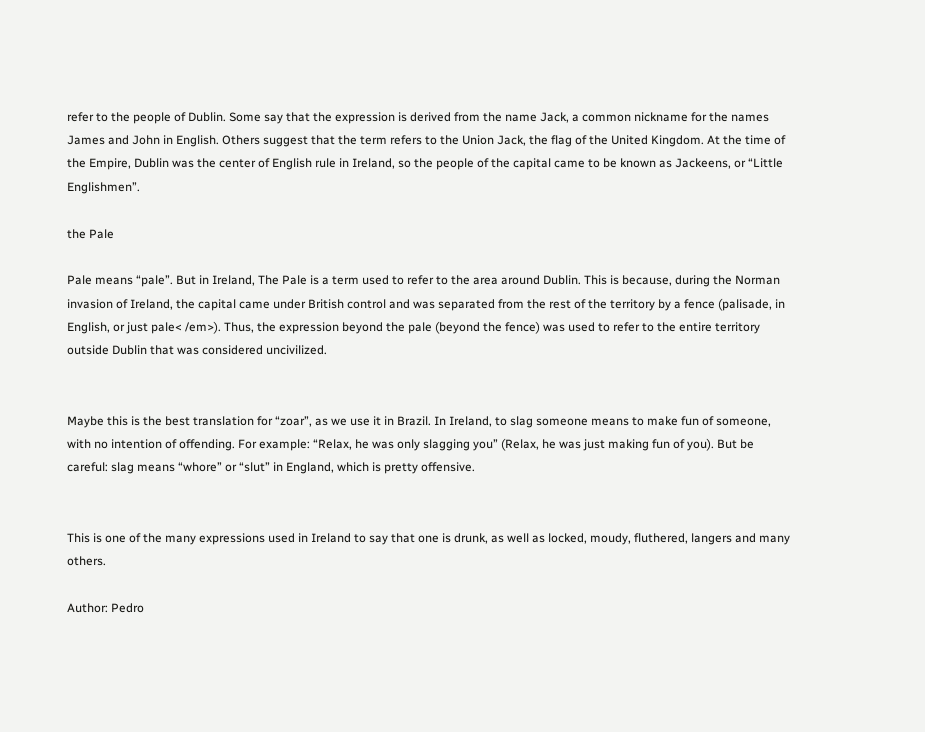refer to the people of Dublin. Some say that the expression is derived from the name Jack, a common nickname for the names James and John in English. Others suggest that the term refers to the Union Jack, the flag of the United Kingdom. At the time of the Empire, Dublin was the center of English rule in Ireland, so the people of the capital came to be known as Jackeens, or “Little Englishmen”.

the Pale

Pale means “pale”. But in Ireland, The Pale is a term used to refer to the area around Dublin. This is because, during the Norman invasion of Ireland, the capital came under British control and was separated from the rest of the territory by a fence (palisade, in English, or just pale< /em>). Thus, the expression beyond the pale (beyond the fence) was used to refer to the entire territory outside Dublin that was considered uncivilized.


Maybe this is the best translation for “zoar”, as we use it in Brazil. In Ireland, to slag someone means to make fun of someone, with no intention of offending. For example: “Relax, he was only slagging you” (Relax, he was just making fun of you). But be careful: slag means “whore” or “slut” in England, which is pretty offensive.


This is one of the many expressions used in Ireland to say that one is drunk, as well as locked, moudy, fluthered, langers and many others.

Author: Pedro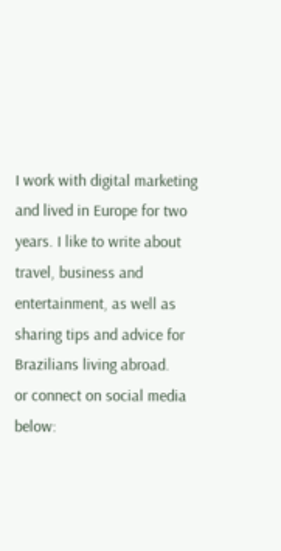I work with digital marketing and lived in Europe for two years. I like to write about travel, business and entertainment, as well as sharing tips and advice for Brazilians living abroad.
or connect on social media below: